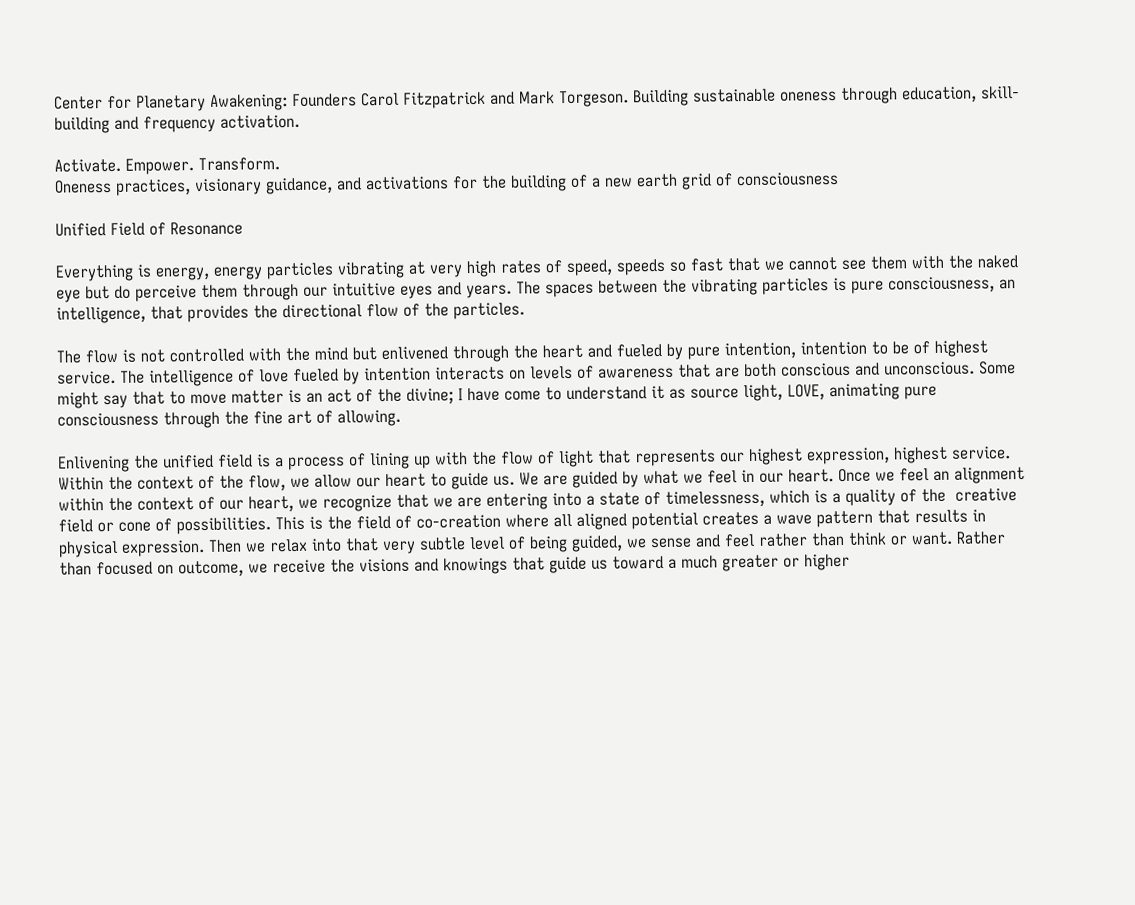Center for Planetary Awakening: Founders Carol Fitzpatrick and Mark Torgeson. Building sustainable oneness through education, skill-building and frequency activation.

Activate. Empower. Transform.
Oneness practices, visionary guidance, and activations for the building of a new earth grid of consciousness

Unified Field of Resonance

Everything is energy, energy particles vibrating at very high rates of speed, speeds so fast that we cannot see them with the naked eye but do perceive them through our intuitive eyes and years. The spaces between the vibrating particles is pure consciousness, an intelligence, that provides the directional flow of the particles.

The flow is not controlled with the mind but enlivened through the heart and fueled by pure intention, intention to be of highest service. The intelligence of love fueled by intention interacts on levels of awareness that are both conscious and unconscious. Some might say that to move matter is an act of the divine; I have come to understand it as source light, LOVE, animating pure consciousness through the fine art of allowing.

Enlivening the unified field is a process of lining up with the flow of light that represents our highest expression, highest service. Within the context of the flow, we allow our heart to guide us. We are guided by what we feel in our heart. Once we feel an alignment within the context of our heart, we recognize that we are entering into a state of timelessness, which is a quality of the  creative field or cone of possibilities. This is the field of co-creation where all aligned potential creates a wave pattern that results in physical expression. Then we relax into that very subtle level of being guided, we sense and feel rather than think or want. Rather than focused on outcome, we receive the visions and knowings that guide us toward a much greater or higher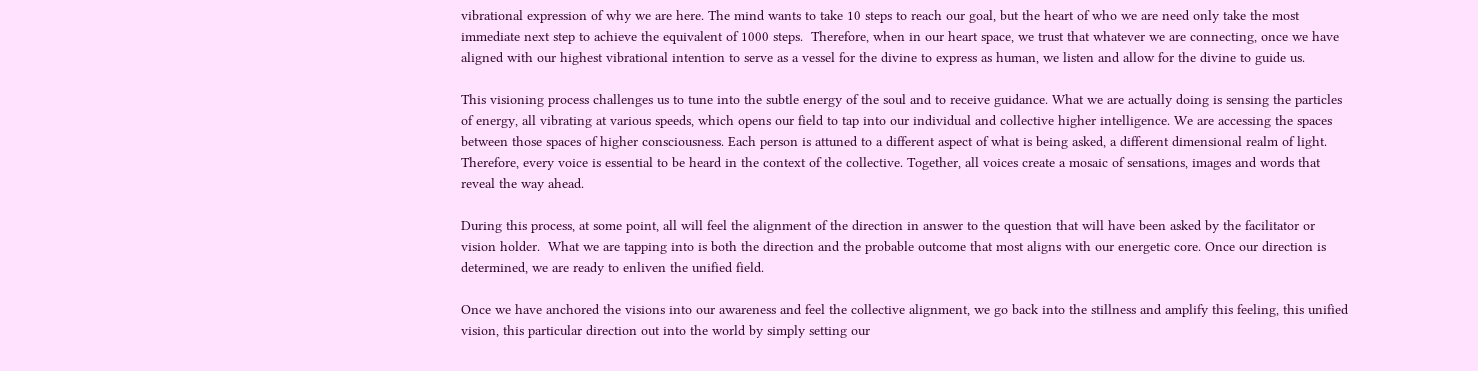vibrational expression of why we are here. The mind wants to take 10 steps to reach our goal, but the heart of who we are need only take the most immediate next step to achieve the equivalent of 1000 steps.  Therefore, when in our heart space, we trust that whatever we are connecting, once we have aligned with our highest vibrational intention to serve as a vessel for the divine to express as human, we listen and allow for the divine to guide us.

This visioning process challenges us to tune into the subtle energy of the soul and to receive guidance. What we are actually doing is sensing the particles of energy, all vibrating at various speeds, which opens our field to tap into our individual and collective higher intelligence. We are accessing the spaces between those spaces of higher consciousness. Each person is attuned to a different aspect of what is being asked, a different dimensional realm of light. Therefore, every voice is essential to be heard in the context of the collective. Together, all voices create a mosaic of sensations, images and words that reveal the way ahead.

During this process, at some point, all will feel the alignment of the direction in answer to the question that will have been asked by the facilitator or vision holder.  What we are tapping into is both the direction and the probable outcome that most aligns with our energetic core. Once our direction is determined, we are ready to enliven the unified field.

Once we have anchored the visions into our awareness and feel the collective alignment, we go back into the stillness and amplify this feeling, this unified vision, this particular direction out into the world by simply setting our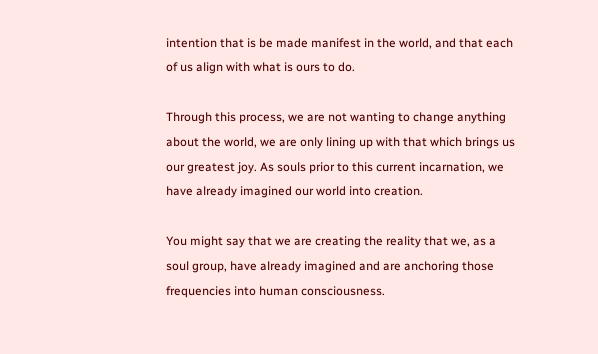intention that is be made manifest in the world, and that each of us align with what is ours to do.

Through this process, we are not wanting to change anything about the world, we are only lining up with that which brings us our greatest joy. As souls prior to this current incarnation, we have already imagined our world into creation.

You might say that we are creating the reality that we, as a soul group, have already imagined and are anchoring those frequencies into human consciousness.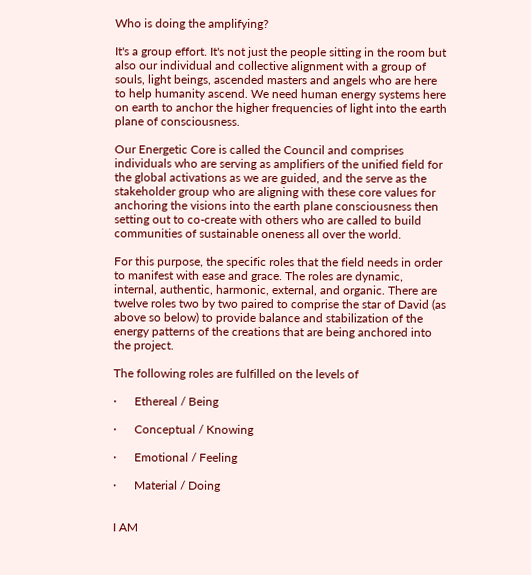Who is doing the amplifying?

It's a group effort. It's not just the people sitting in the room but also our individual and collective alignment with a group of souls, light beings, ascended masters and angels who are here to help humanity ascend. We need human energy systems here on earth to anchor the higher frequencies of light into the earth plane of consciousness.

Our Energetic Core is called the Council and comprises individuals who are serving as amplifiers of the unified field for the global activations as we are guided, and the serve as the stakeholder group who are aligning with these core values for anchoring the visions into the earth plane consciousness then setting out to co-create with others who are called to build communities of sustainable oneness all over the world.

For this purpose, the specific roles that the field needs in order to manifest with ease and grace. The roles are dynamic, internal, authentic, harmonic, external, and organic. There are twelve roles two by two paired to comprise the star of David (as above so below) to provide balance and stabilization of the energy patterns of the creations that are being anchored into the project.

The following roles are fulfilled on the levels of

·      Ethereal / Being

·      Conceptual / Knowing

·      Emotional / Feeling

·      Material / Doing


I AM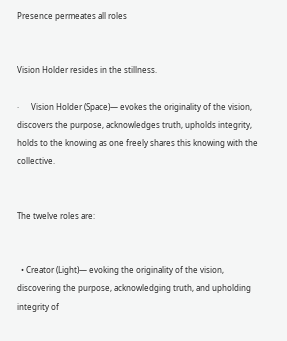Presence permeates all roles


Vision Holder resides in the stillness.

·      Vision Holder (Space)— evokes the originality of the vision, discovers the purpose, acknowledges truth, upholds integrity, holds to the knowing as one freely shares this knowing with the collective.


The twelve roles are:


  • Creator (Light)— evoking the originality of the vision, discovering the purpose, acknowledging truth, and upholding integrity of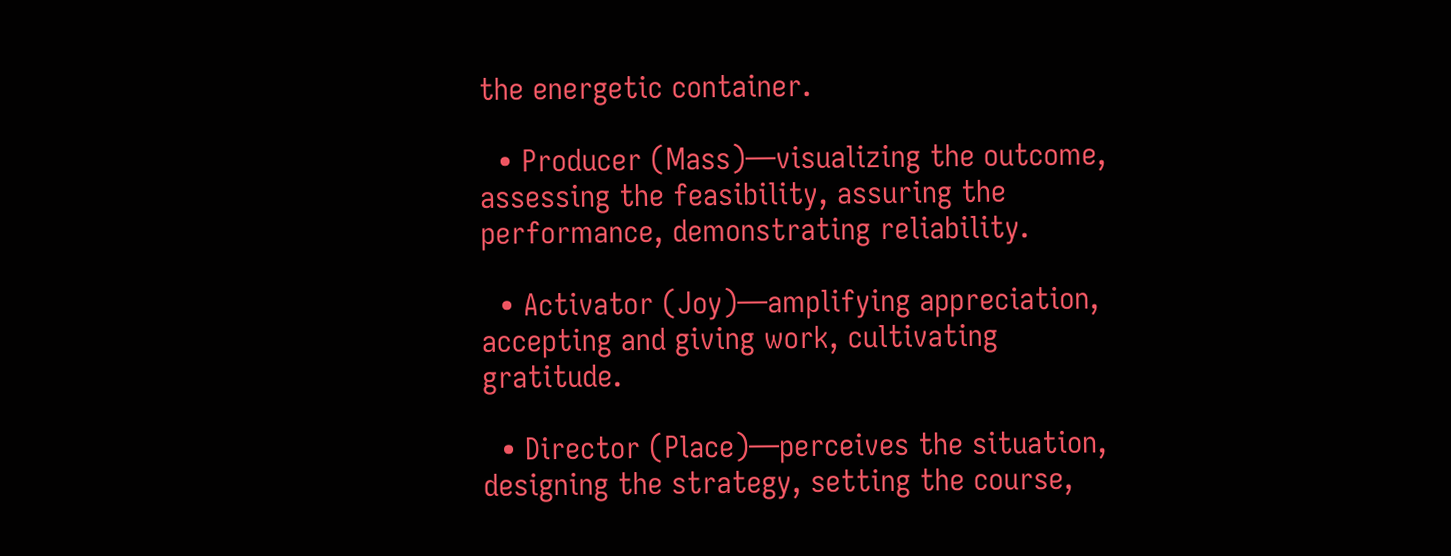the energetic container.

  • Producer (Mass)—visualizing the outcome, assessing the feasibility, assuring the performance, demonstrating reliability.

  • Activator (Joy)—amplifying appreciation, accepting and giving work, cultivating gratitude.

  • Director (Place)—perceives the situation, designing the strategy, setting the course,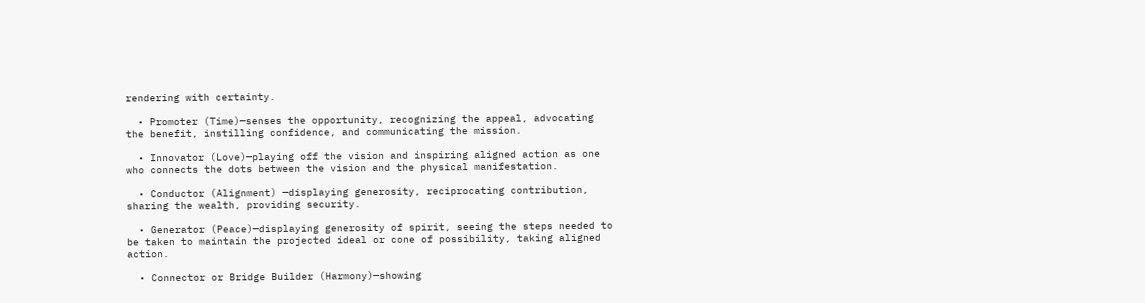rendering with certainty.

  • Promoter (Time)—senses the opportunity, recognizing the appeal, advocating the benefit, instilling confidence, and communicating the mission.

  • Innovator (Love)—playing off the vision and inspiring aligned action as one who connects the dots between the vision and the physical manifestation.

  • Conductor (Alignment) —displaying generosity, reciprocating contribution, sharing the wealth, providing security.

  • Generator (Peace)—displaying generosity of spirit, seeing the steps needed to be taken to maintain the projected ideal or cone of possibility, taking aligned action.

  • Connector or Bridge Builder (Harmony)—showing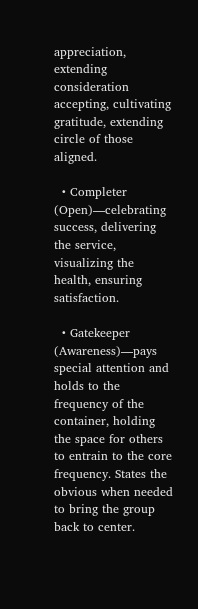appreciation, extending consideration accepting, cultivating gratitude, extending circle of those aligned.

  • Completer (Open)—celebrating success, delivering the service, visualizing the health, ensuring satisfaction.

  • Gatekeeper (Awareness)—pays special attention and holds to the frequency of the container, holding the space for others to entrain to the core frequency. States the obvious when needed to bring the group back to center.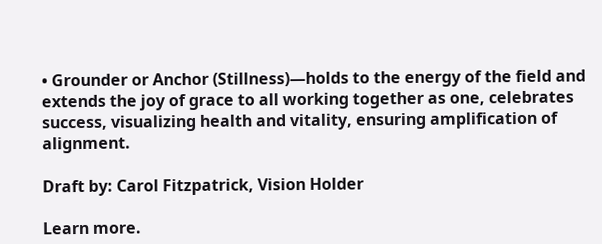• Grounder or Anchor (Stillness)—holds to the energy of the field and extends the joy of grace to all working together as one, celebrates success, visualizing health and vitality, ensuring amplification of alignment.

Draft by: Carol Fitzpatrick, Vision Holder

Learn more.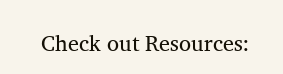Check out Resources: